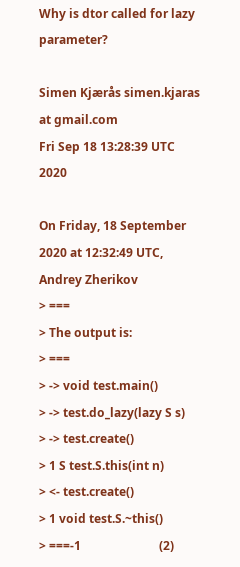Why is dtor called for lazy parameter?

Simen Kjærås simen.kjaras at gmail.com
Fri Sep 18 13:28:39 UTC 2020

On Friday, 18 September 2020 at 12:32:49 UTC, Andrey Zherikov
> ===
> The output is:
> ===
> -> void test.main()
> -> test.do_lazy(lazy S s)
> -> test.create()
> 1 S test.S.this(int n)
> <- test.create()
> 1 void test.S.~this()
> ===-1                          (2)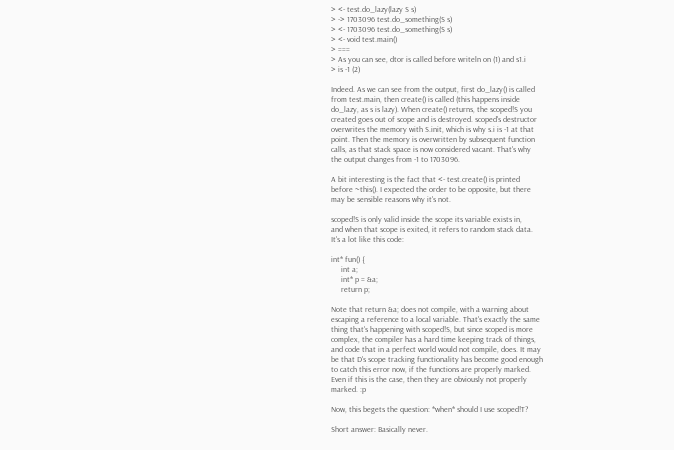> <- test.do_lazy(lazy S s)
> -> 1703096 test.do_something(S s)
> <- 1703096 test.do_something(S s)
> <- void test.main()
> ===
> As you can see, dtor is called before writeln on (1) and s1.i
> is -1 (2)

Indeed. As we can see from the output, first do_lazy() is called
from test.main, then create() is called (this happens inside
do_lazy, as s is lazy). When create() returns, the scoped!S you
created goes out of scope and is destroyed. scoped's destructor
overwrites the memory with S.init, which is why s.i is -1 at that
point. Then the memory is overwritten by subsequent function
calls, as that stack space is now considered vacant. That's why
the output changes from -1 to 1703096.

A bit interesting is the fact that <- test.create() is printed
before ~this(). I expected the order to be opposite, but there
may be sensible reasons why it's not.

scoped!S is only valid inside the scope its variable exists in,
and when that scope is exited, it refers to random stack data.
It's a lot like this code:

int* fun() {
     int a;
     int* p = &a;
     return p;

Note that return &a; does not compile, with a warning about
escaping a reference to a local variable. That's exactly the same
thing that's happening with scoped!S, but since scoped is more
complex, the compiler has a hard time keeping track of things,
and code that in a perfect world would not compile, does. It may
be that D's scope tracking functionality has become good enough
to catch this error now, if the functions are properly marked.
Even if this is the case, then they are obviously not properly
marked. :p

Now, this begets the question: *when* should I use scoped!T?

Short answer: Basically never.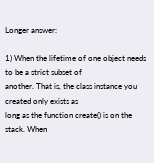Longer answer:

1) When the lifetime of one object needs to be a strict subset of
another. That is, the class instance you created only exists as
long as the function create() is on the stack. When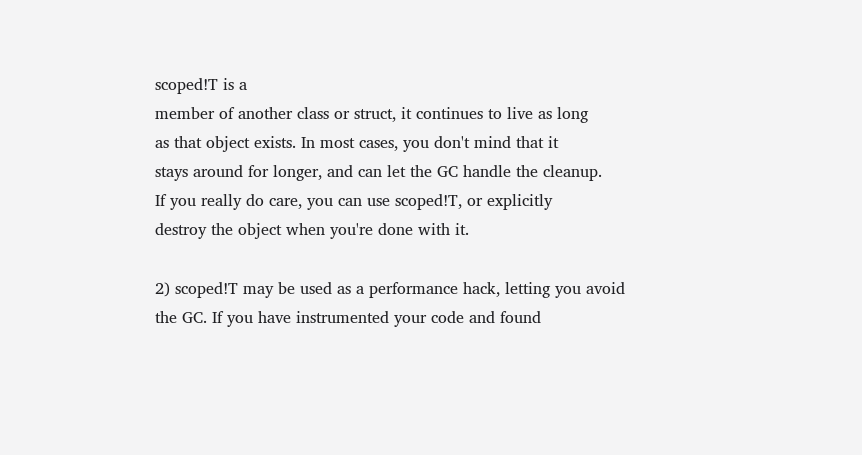scoped!T is a
member of another class or struct, it continues to live as long
as that object exists. In most cases, you don't mind that it
stays around for longer, and can let the GC handle the cleanup.
If you really do care, you can use scoped!T, or explicitly
destroy the object when you're done with it.

2) scoped!T may be used as a performance hack, letting you avoid
the GC. If you have instrumented your code and found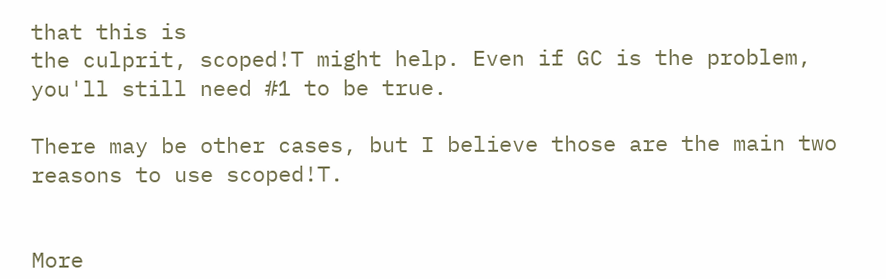that this is
the culprit, scoped!T might help. Even if GC is the problem,
you'll still need #1 to be true.

There may be other cases, but I believe those are the main two
reasons to use scoped!T.


More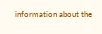information about the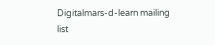Digitalmars-d-learn mailing list